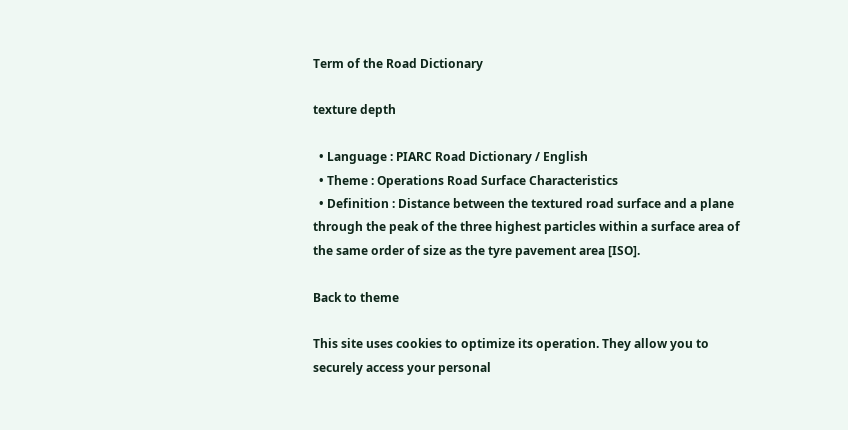Term of the Road Dictionary

texture depth

  • Language : PIARC Road Dictionary / English
  • Theme : Operations Road Surface Characteristics
  • Definition : Distance between the textured road surface and a plane through the peak of the three highest particles within a surface area of the same order of size as the tyre pavement area [ISO].

Back to theme

This site uses cookies to optimize its operation. They allow you to securely access your personal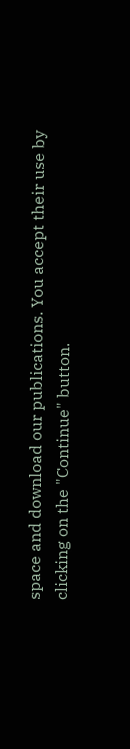space and download our publications. You accept their use by clicking on the "Continue" button.